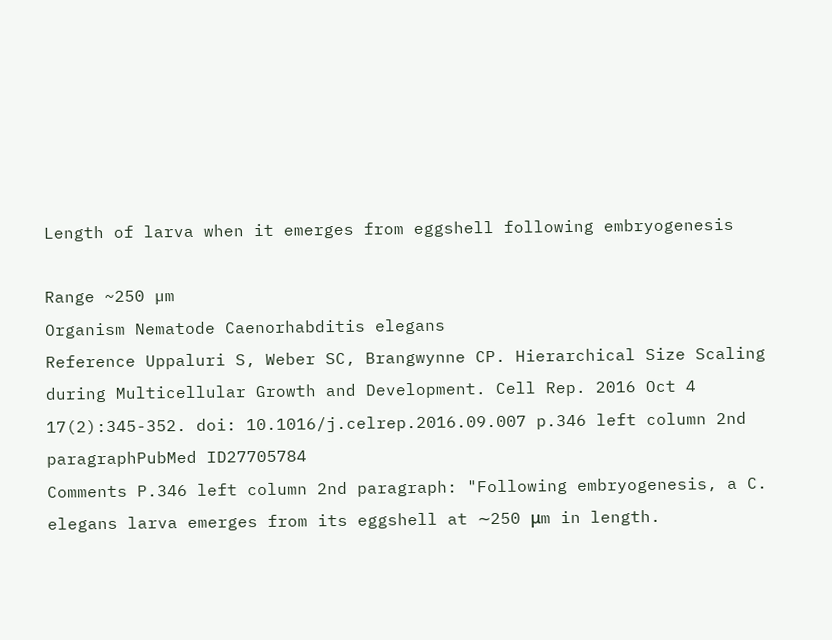Length of larva when it emerges from eggshell following embryogenesis

Range ~250 µm
Organism Nematode Caenorhabditis elegans
Reference Uppaluri S, Weber SC, Brangwynne CP. Hierarchical Size Scaling during Multicellular Growth and Development. Cell Rep. 2016 Oct 4 17(2):345-352. doi: 10.1016/j.celrep.2016.09.007 p.346 left column 2nd paragraphPubMed ID27705784
Comments P.346 left column 2nd paragraph: "Following embryogenesis, a C. elegans larva emerges from its eggshell at ∼250 μm in length.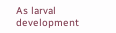As larval development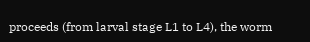proceeds (from larval stage L1 to L4), the worm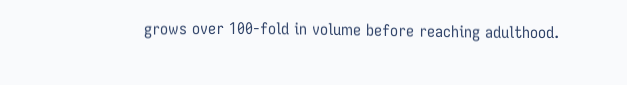grows over 100-fold in volume before reaching adulthood.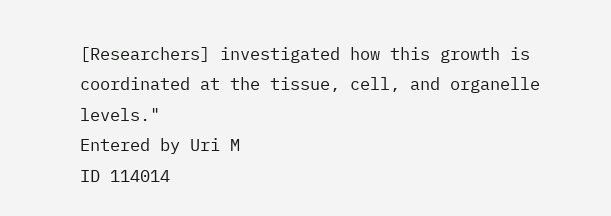[Researchers] investigated how this growth is coordinated at the tissue, cell, and organelle levels."
Entered by Uri M
ID 114014